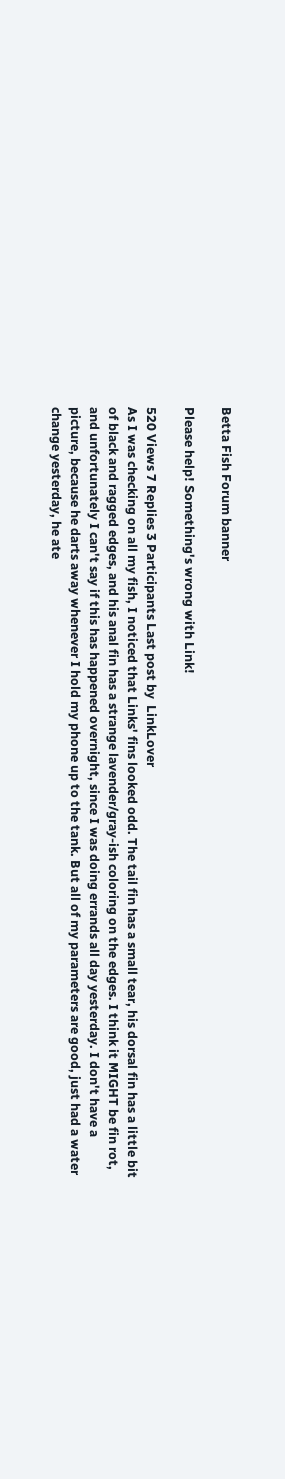Betta Fish Forum banner

Please help! Something's wrong with Link!

520 Views 7 Replies 3 Participants Last post by  LinkLover
As I was checking on all my fish, I noticed that Links' fins looked odd. The tail fin has a small tear, his dorsal fin has a little bit of black and ragged edges, and his anal fin has a strange lavender/gray-ish coloring on the edges. I think it MIGHT be fin rot, and unfortunately I can't say if this has happened overnight, since I was doing errands all day yesterday. I don't have a picture, because he darts away whenever I hold my phone up to the tank. But all of my parameters are good, just had a water change yesterday, he ate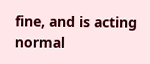fine, and is acting normal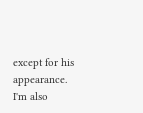except for his appearance. I'm also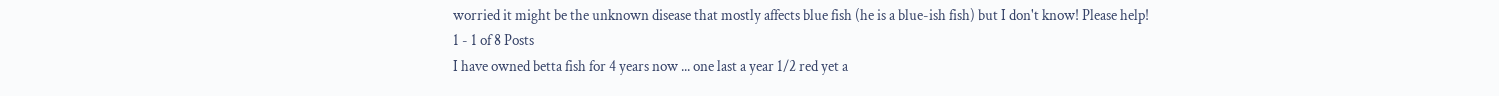worried it might be the unknown disease that mostly affects blue fish (he is a blue-ish fish) but I don't know! Please help!
1 - 1 of 8 Posts
I have owned betta fish for 4 years now ... one last a year 1/2 red yet a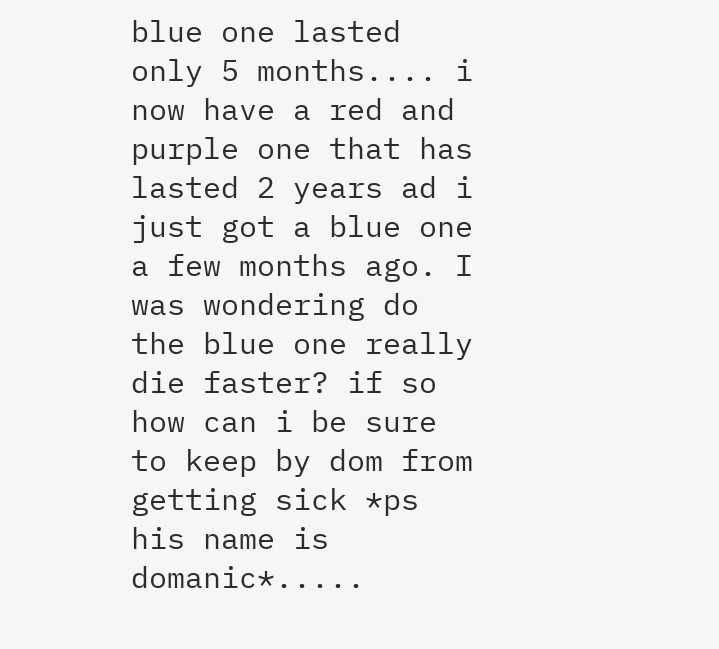blue one lasted only 5 months.... i now have a red and purple one that has lasted 2 years ad i just got a blue one a few months ago. I was wondering do the blue one really die faster? if so how can i be sure to keep by dom from getting sick *ps his name is domanic*.....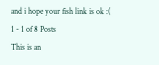and i hope your fish link is ok :(
1 - 1 of 8 Posts
This is an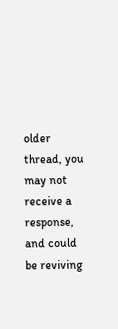older thread, you may not receive a response, and could be reviving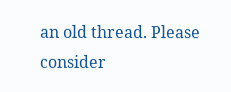an old thread. Please consider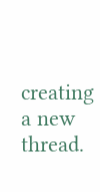creating a new thread.